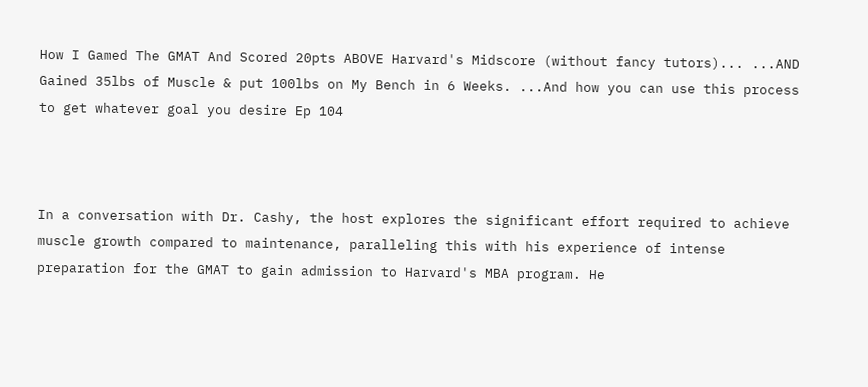How I Gamed The GMAT And Scored 20pts ABOVE Harvard's Midscore (without fancy tutors)... ...AND Gained 35lbs of Muscle & put 100lbs on My Bench in 6 Weeks. ...And how you can use this process to get whatever goal you desire Ep 104



In a conversation with Dr. Cashy, the host explores the significant effort required to achieve muscle growth compared to maintenance, paralleling this with his experience of intense preparation for the GMAT to gain admission to Harvard's MBA program. He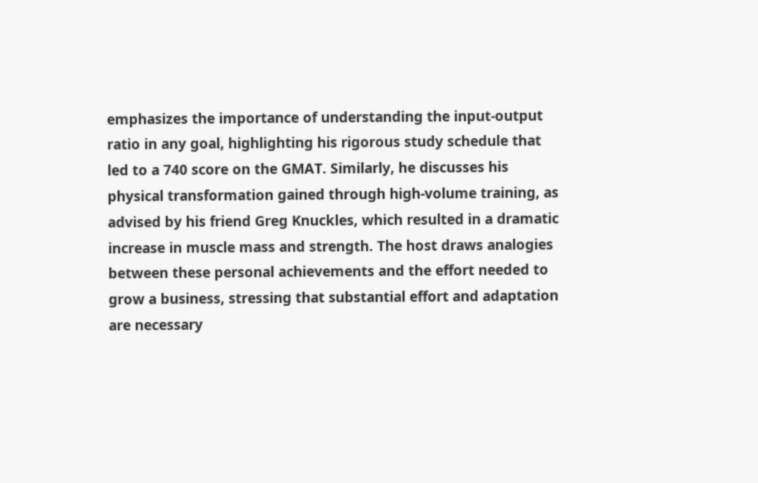emphasizes the importance of understanding the input-output ratio in any goal, highlighting his rigorous study schedule that led to a 740 score on the GMAT. Similarly, he discusses his physical transformation gained through high-volume training, as advised by his friend Greg Knuckles, which resulted in a dramatic increase in muscle mass and strength. The host draws analogies between these personal achievements and the effort needed to grow a business, stressing that substantial effort and adaptation are necessary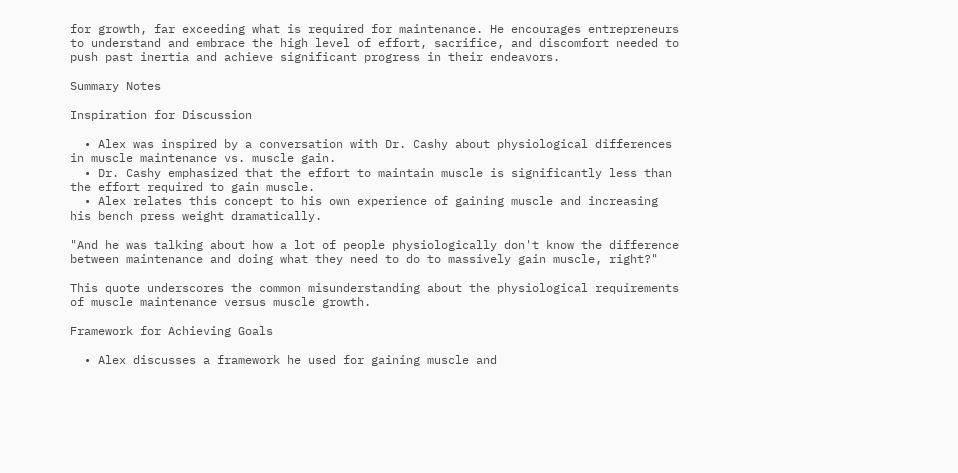for growth, far exceeding what is required for maintenance. He encourages entrepreneurs to understand and embrace the high level of effort, sacrifice, and discomfort needed to push past inertia and achieve significant progress in their endeavors.

Summary Notes

Inspiration for Discussion

  • Alex was inspired by a conversation with Dr. Cashy about physiological differences in muscle maintenance vs. muscle gain.
  • Dr. Cashy emphasized that the effort to maintain muscle is significantly less than the effort required to gain muscle.
  • Alex relates this concept to his own experience of gaining muscle and increasing his bench press weight dramatically.

"And he was talking about how a lot of people physiologically don't know the difference between maintenance and doing what they need to do to massively gain muscle, right?"

This quote underscores the common misunderstanding about the physiological requirements of muscle maintenance versus muscle growth.

Framework for Achieving Goals

  • Alex discusses a framework he used for gaining muscle and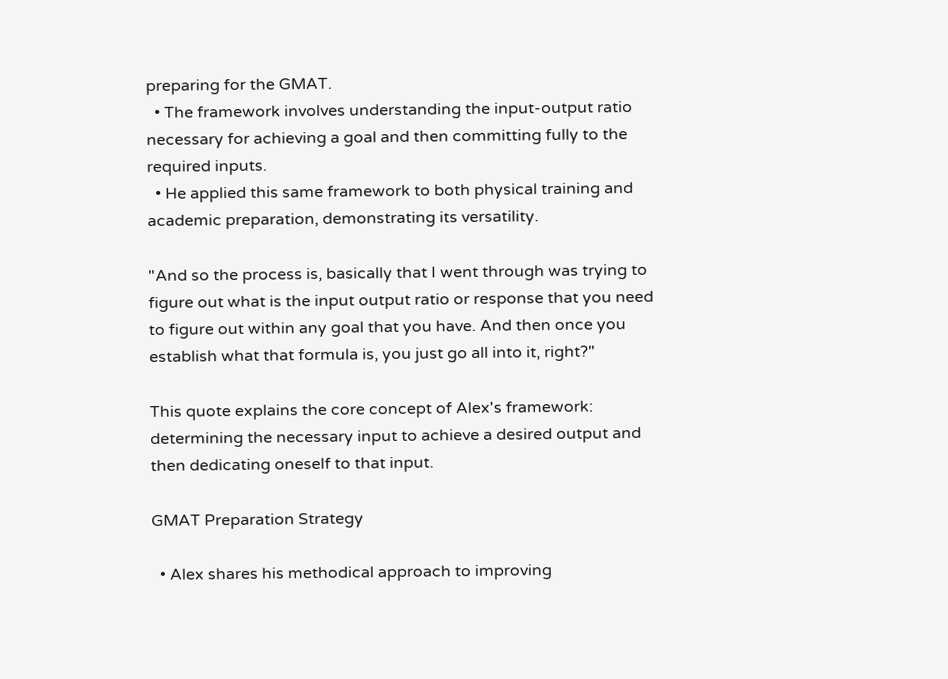preparing for the GMAT.
  • The framework involves understanding the input-output ratio necessary for achieving a goal and then committing fully to the required inputs.
  • He applied this same framework to both physical training and academic preparation, demonstrating its versatility.

"And so the process is, basically that I went through was trying to figure out what is the input output ratio or response that you need to figure out within any goal that you have. And then once you establish what that formula is, you just go all into it, right?"

This quote explains the core concept of Alex's framework: determining the necessary input to achieve a desired output and then dedicating oneself to that input.

GMAT Preparation Strategy

  • Alex shares his methodical approach to improving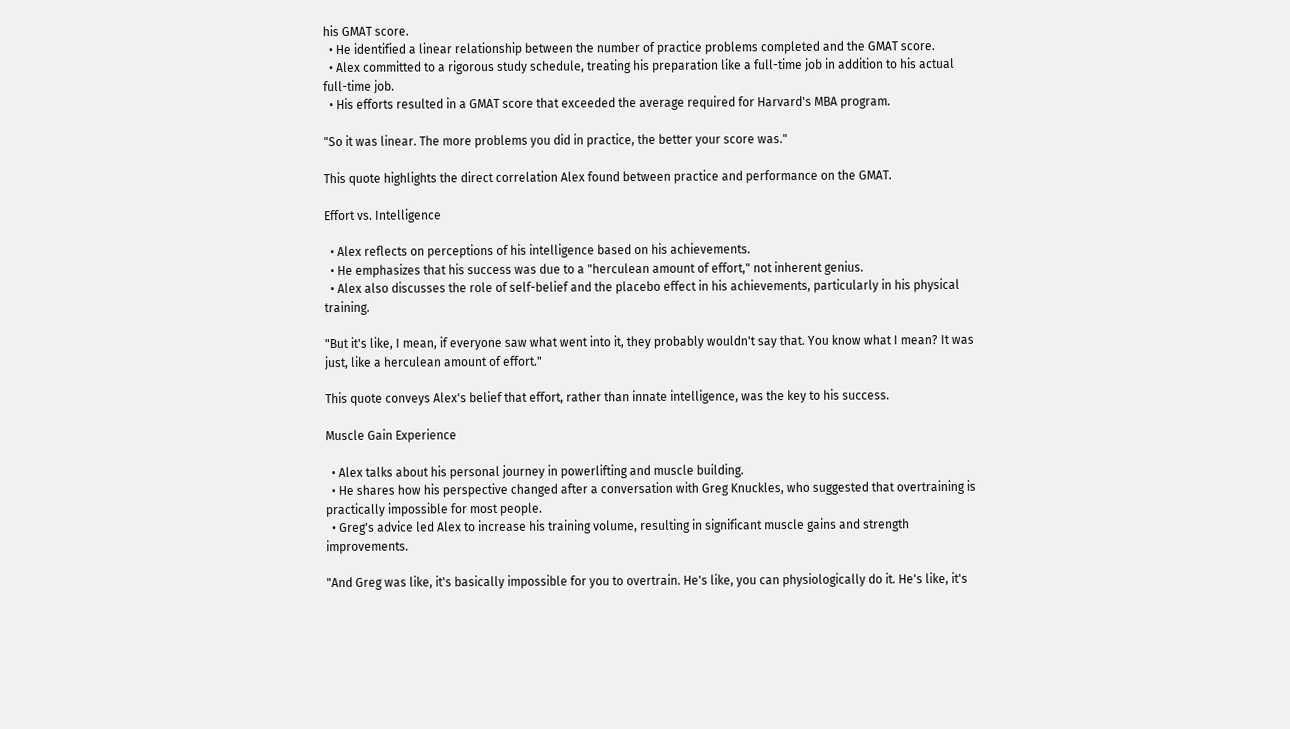his GMAT score.
  • He identified a linear relationship between the number of practice problems completed and the GMAT score.
  • Alex committed to a rigorous study schedule, treating his preparation like a full-time job in addition to his actual full-time job.
  • His efforts resulted in a GMAT score that exceeded the average required for Harvard's MBA program.

"So it was linear. The more problems you did in practice, the better your score was."

This quote highlights the direct correlation Alex found between practice and performance on the GMAT.

Effort vs. Intelligence

  • Alex reflects on perceptions of his intelligence based on his achievements.
  • He emphasizes that his success was due to a "herculean amount of effort," not inherent genius.
  • Alex also discusses the role of self-belief and the placebo effect in his achievements, particularly in his physical training.

"But it's like, I mean, if everyone saw what went into it, they probably wouldn't say that. You know what I mean? It was just, like a herculean amount of effort."

This quote conveys Alex's belief that effort, rather than innate intelligence, was the key to his success.

Muscle Gain Experience

  • Alex talks about his personal journey in powerlifting and muscle building.
  • He shares how his perspective changed after a conversation with Greg Knuckles, who suggested that overtraining is practically impossible for most people.
  • Greg's advice led Alex to increase his training volume, resulting in significant muscle gains and strength improvements.

"And Greg was like, it's basically impossible for you to overtrain. He's like, you can physiologically do it. He's like, it's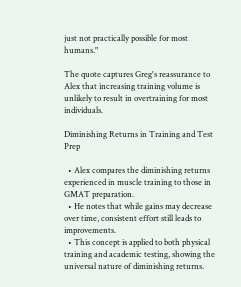just not practically possible for most humans."

The quote captures Greg's reassurance to Alex that increasing training volume is unlikely to result in overtraining for most individuals.

Diminishing Returns in Training and Test Prep

  • Alex compares the diminishing returns experienced in muscle training to those in GMAT preparation.
  • He notes that while gains may decrease over time, consistent effort still leads to improvements.
  • This concept is applied to both physical training and academic testing, showing the universal nature of diminishing returns.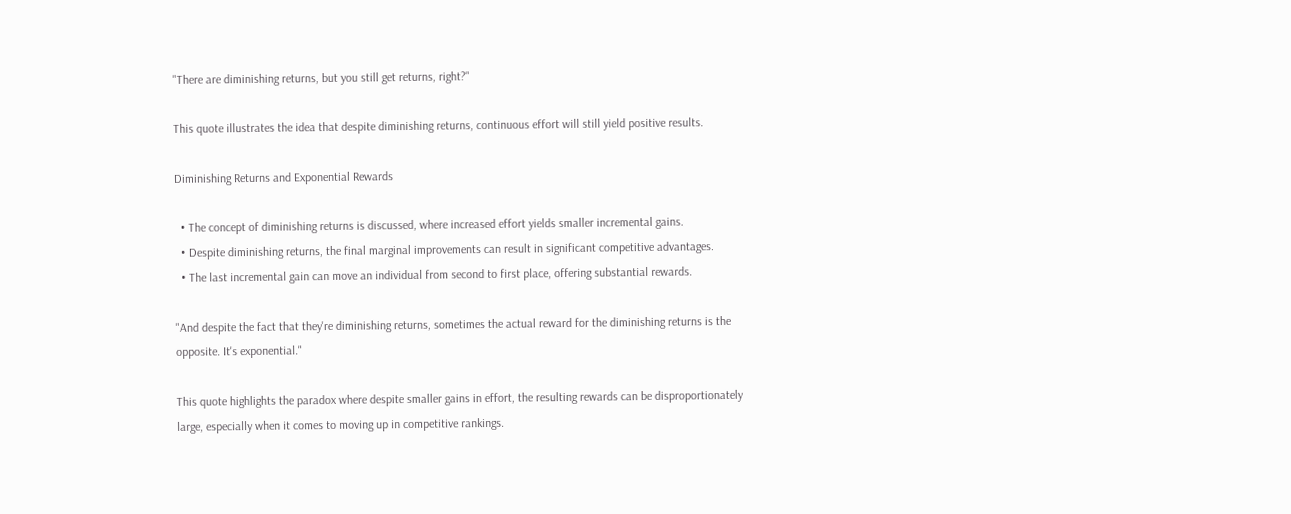"There are diminishing returns, but you still get returns, right?"

This quote illustrates the idea that despite diminishing returns, continuous effort will still yield positive results.

Diminishing Returns and Exponential Rewards

  • The concept of diminishing returns is discussed, where increased effort yields smaller incremental gains.
  • Despite diminishing returns, the final marginal improvements can result in significant competitive advantages.
  • The last incremental gain can move an individual from second to first place, offering substantial rewards.

"And despite the fact that they're diminishing returns, sometimes the actual reward for the diminishing returns is the opposite. It's exponential."

This quote highlights the paradox where despite smaller gains in effort, the resulting rewards can be disproportionately large, especially when it comes to moving up in competitive rankings.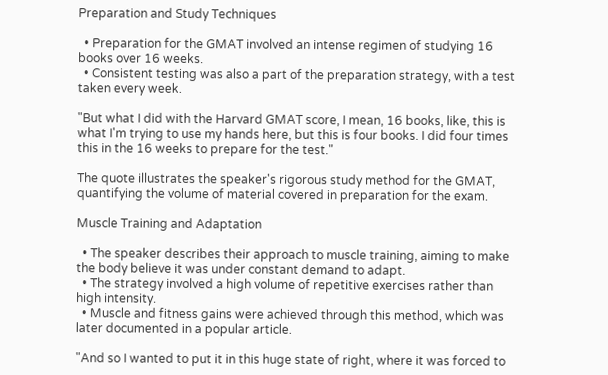Preparation and Study Techniques

  • Preparation for the GMAT involved an intense regimen of studying 16 books over 16 weeks.
  • Consistent testing was also a part of the preparation strategy, with a test taken every week.

"But what I did with the Harvard GMAT score, I mean, 16 books, like, this is what I'm trying to use my hands here, but this is four books. I did four times this in the 16 weeks to prepare for the test."

The quote illustrates the speaker's rigorous study method for the GMAT, quantifying the volume of material covered in preparation for the exam.

Muscle Training and Adaptation

  • The speaker describes their approach to muscle training, aiming to make the body believe it was under constant demand to adapt.
  • The strategy involved a high volume of repetitive exercises rather than high intensity.
  • Muscle and fitness gains were achieved through this method, which was later documented in a popular article.

"And so I wanted to put it in this huge state of right, where it was forced to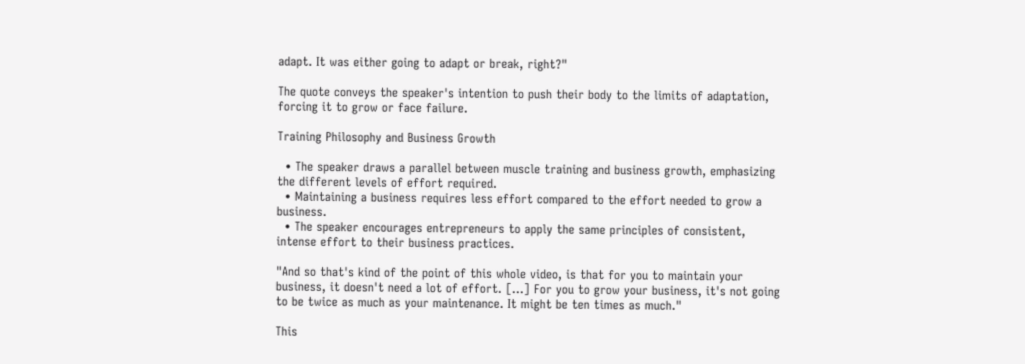adapt. It was either going to adapt or break, right?"

The quote conveys the speaker's intention to push their body to the limits of adaptation, forcing it to grow or face failure.

Training Philosophy and Business Growth

  • The speaker draws a parallel between muscle training and business growth, emphasizing the different levels of effort required.
  • Maintaining a business requires less effort compared to the effort needed to grow a business.
  • The speaker encourages entrepreneurs to apply the same principles of consistent, intense effort to their business practices.

"And so that's kind of the point of this whole video, is that for you to maintain your business, it doesn't need a lot of effort. [...] For you to grow your business, it's not going to be twice as much as your maintenance. It might be ten times as much."

This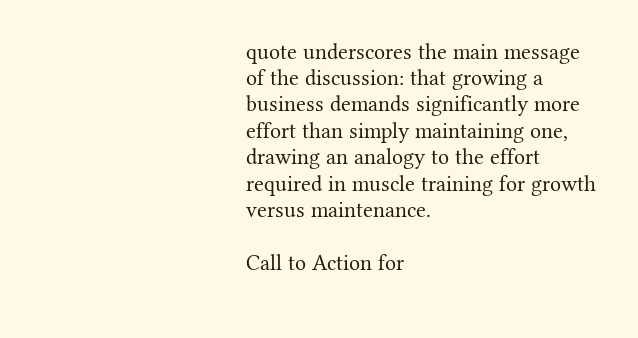quote underscores the main message of the discussion: that growing a business demands significantly more effort than simply maintaining one, drawing an analogy to the effort required in muscle training for growth versus maintenance.

Call to Action for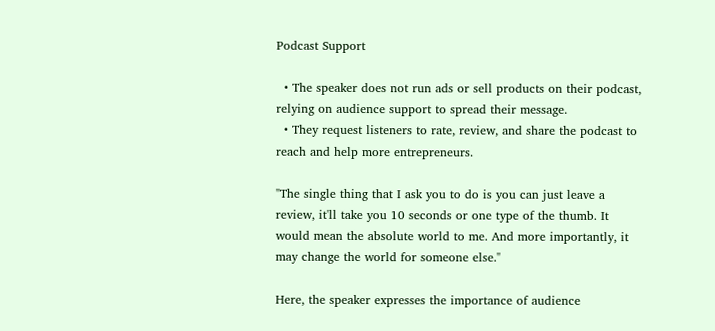Podcast Support

  • The speaker does not run ads or sell products on their podcast, relying on audience support to spread their message.
  • They request listeners to rate, review, and share the podcast to reach and help more entrepreneurs.

"The single thing that I ask you to do is you can just leave a review, it'll take you 10 seconds or one type of the thumb. It would mean the absolute world to me. And more importantly, it may change the world for someone else."

Here, the speaker expresses the importance of audience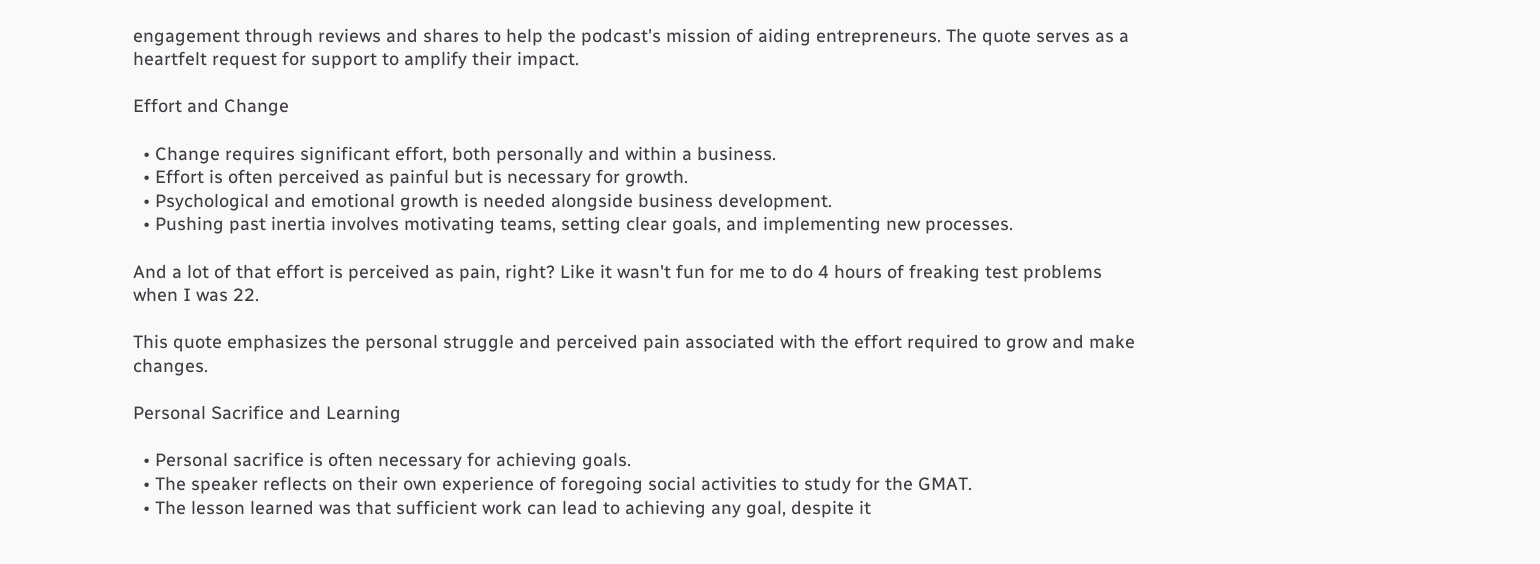engagement through reviews and shares to help the podcast's mission of aiding entrepreneurs. The quote serves as a heartfelt request for support to amplify their impact.

Effort and Change

  • Change requires significant effort, both personally and within a business.
  • Effort is often perceived as painful but is necessary for growth.
  • Psychological and emotional growth is needed alongside business development.
  • Pushing past inertia involves motivating teams, setting clear goals, and implementing new processes.

And a lot of that effort is perceived as pain, right? Like it wasn't fun for me to do 4 hours of freaking test problems when I was 22.

This quote emphasizes the personal struggle and perceived pain associated with the effort required to grow and make changes.

Personal Sacrifice and Learning

  • Personal sacrifice is often necessary for achieving goals.
  • The speaker reflects on their own experience of foregoing social activities to study for the GMAT.
  • The lesson learned was that sufficient work can lead to achieving any goal, despite it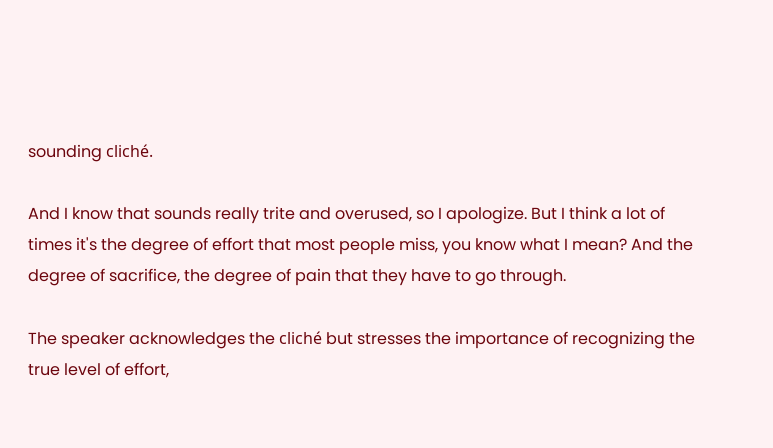sounding cliché.

And I know that sounds really trite and overused, so I apologize. But I think a lot of times it's the degree of effort that most people miss, you know what I mean? And the degree of sacrifice, the degree of pain that they have to go through.

The speaker acknowledges the cliché but stresses the importance of recognizing the true level of effort,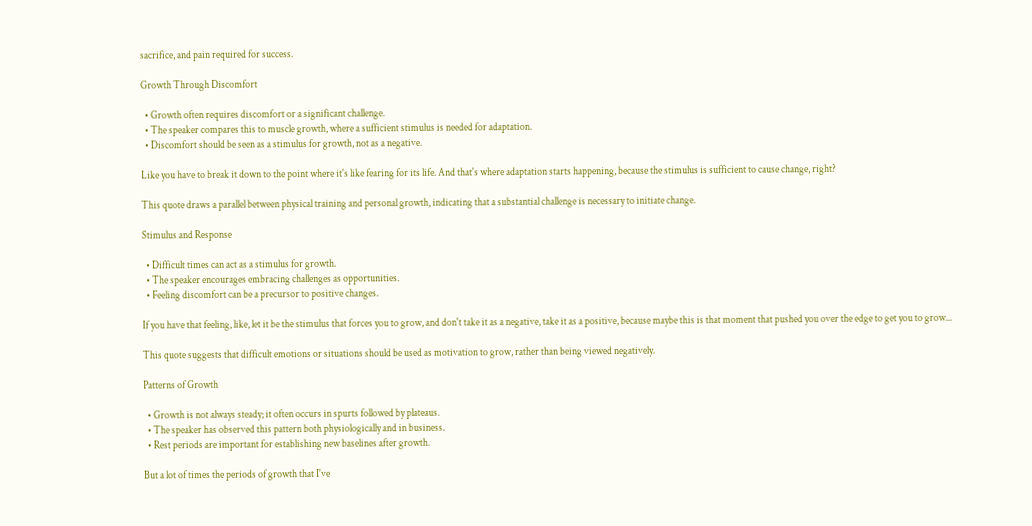sacrifice, and pain required for success.

Growth Through Discomfort

  • Growth often requires discomfort or a significant challenge.
  • The speaker compares this to muscle growth, where a sufficient stimulus is needed for adaptation.
  • Discomfort should be seen as a stimulus for growth, not as a negative.

Like you have to break it down to the point where it's like fearing for its life. And that's where adaptation starts happening, because the stimulus is sufficient to cause change, right?

This quote draws a parallel between physical training and personal growth, indicating that a substantial challenge is necessary to initiate change.

Stimulus and Response

  • Difficult times can act as a stimulus for growth.
  • The speaker encourages embracing challenges as opportunities.
  • Feeling discomfort can be a precursor to positive changes.

If you have that feeling, like, let it be the stimulus that forces you to grow, and don't take it as a negative, take it as a positive, because maybe this is that moment that pushed you over the edge to get you to grow...

This quote suggests that difficult emotions or situations should be used as motivation to grow, rather than being viewed negatively.

Patterns of Growth

  • Growth is not always steady; it often occurs in spurts followed by plateaus.
  • The speaker has observed this pattern both physiologically and in business.
  • Rest periods are important for establishing new baselines after growth.

But a lot of times the periods of growth that I've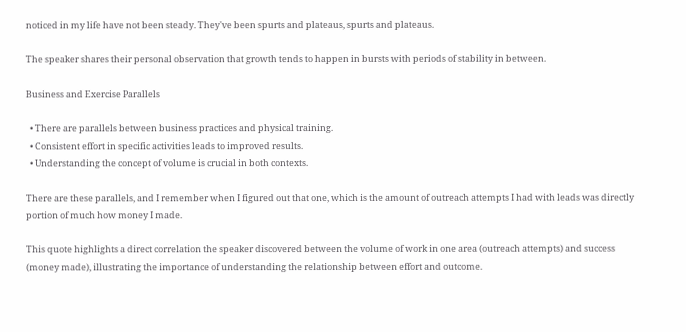noticed in my life have not been steady. They've been spurts and plateaus, spurts and plateaus.

The speaker shares their personal observation that growth tends to happen in bursts with periods of stability in between.

Business and Exercise Parallels

  • There are parallels between business practices and physical training.
  • Consistent effort in specific activities leads to improved results.
  • Understanding the concept of volume is crucial in both contexts.

There are these parallels, and I remember when I figured out that one, which is the amount of outreach attempts I had with leads was directly portion of much how money I made.

This quote highlights a direct correlation the speaker discovered between the volume of work in one area (outreach attempts) and success (money made), illustrating the importance of understanding the relationship between effort and outcome.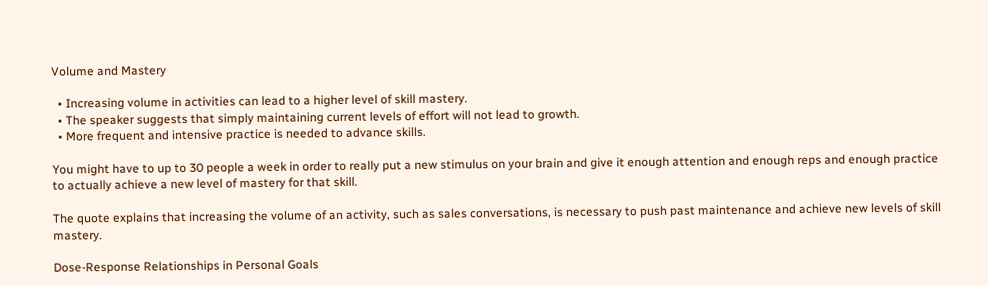Volume and Mastery

  • Increasing volume in activities can lead to a higher level of skill mastery.
  • The speaker suggests that simply maintaining current levels of effort will not lead to growth.
  • More frequent and intensive practice is needed to advance skills.

You might have to up to 30 people a week in order to really put a new stimulus on your brain and give it enough attention and enough reps and enough practice to actually achieve a new level of mastery for that skill.

The quote explains that increasing the volume of an activity, such as sales conversations, is necessary to push past maintenance and achieve new levels of skill mastery.

Dose-Response Relationships in Personal Goals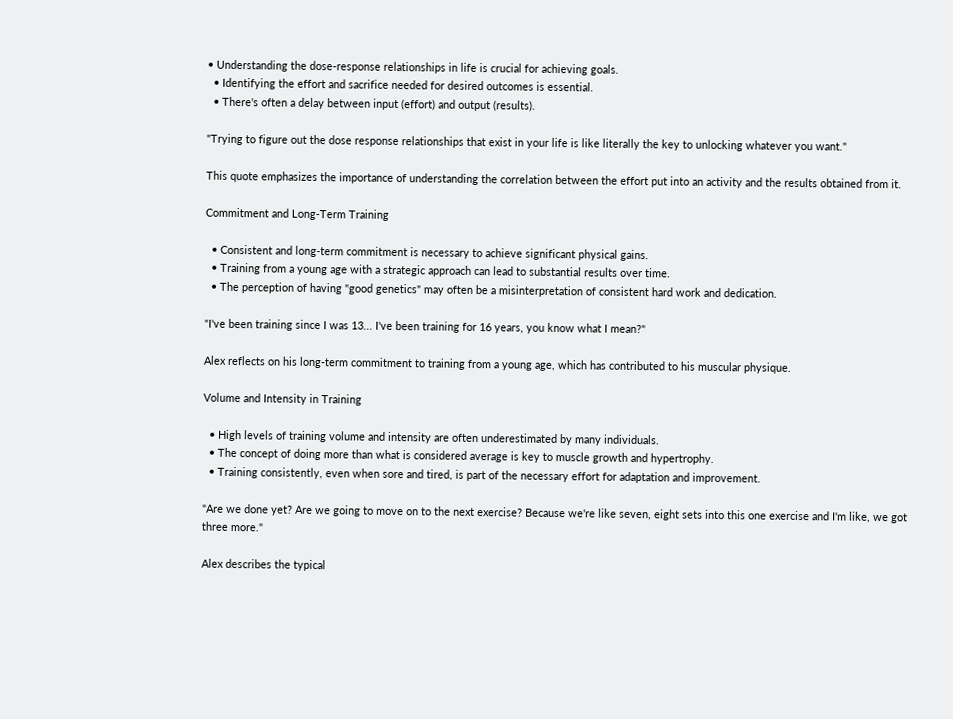• Understanding the dose-response relationships in life is crucial for achieving goals.
  • Identifying the effort and sacrifice needed for desired outcomes is essential.
  • There's often a delay between input (effort) and output (results).

"Trying to figure out the dose response relationships that exist in your life is like literally the key to unlocking whatever you want."

This quote emphasizes the importance of understanding the correlation between the effort put into an activity and the results obtained from it.

Commitment and Long-Term Training

  • Consistent and long-term commitment is necessary to achieve significant physical gains.
  • Training from a young age with a strategic approach can lead to substantial results over time.
  • The perception of having "good genetics" may often be a misinterpretation of consistent hard work and dedication.

"I've been training since I was 13... I've been training for 16 years, you know what I mean?"

Alex reflects on his long-term commitment to training from a young age, which has contributed to his muscular physique.

Volume and Intensity in Training

  • High levels of training volume and intensity are often underestimated by many individuals.
  • The concept of doing more than what is considered average is key to muscle growth and hypertrophy.
  • Training consistently, even when sore and tired, is part of the necessary effort for adaptation and improvement.

"Are we done yet? Are we going to move on to the next exercise? Because we're like seven, eight sets into this one exercise and I'm like, we got three more."

Alex describes the typical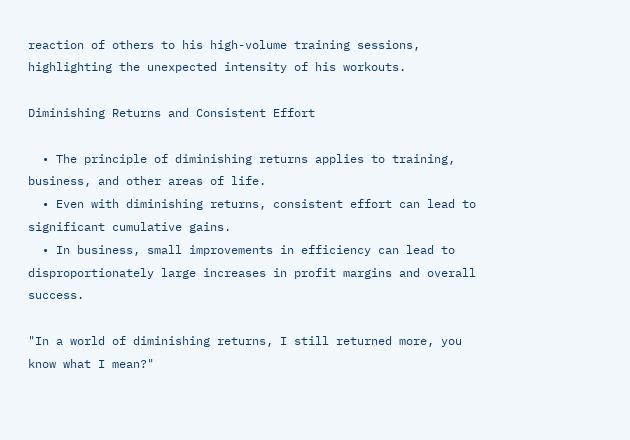reaction of others to his high-volume training sessions, highlighting the unexpected intensity of his workouts.

Diminishing Returns and Consistent Effort

  • The principle of diminishing returns applies to training, business, and other areas of life.
  • Even with diminishing returns, consistent effort can lead to significant cumulative gains.
  • In business, small improvements in efficiency can lead to disproportionately large increases in profit margins and overall success.

"In a world of diminishing returns, I still returned more, you know what I mean?"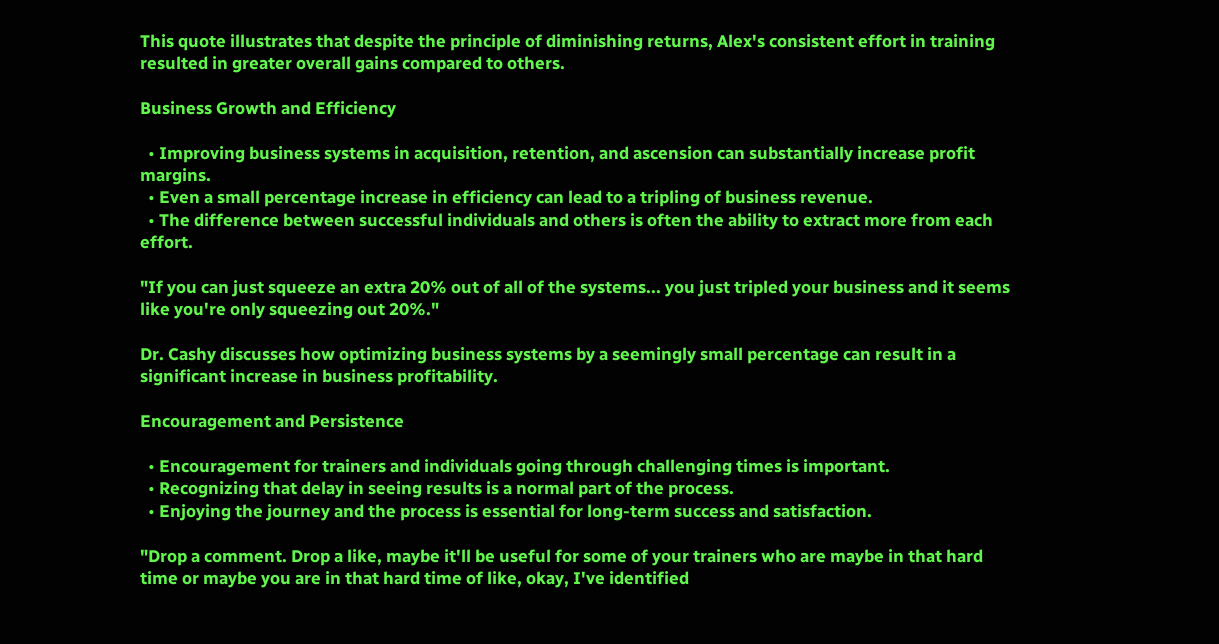This quote illustrates that despite the principle of diminishing returns, Alex's consistent effort in training resulted in greater overall gains compared to others.

Business Growth and Efficiency

  • Improving business systems in acquisition, retention, and ascension can substantially increase profit margins.
  • Even a small percentage increase in efficiency can lead to a tripling of business revenue.
  • The difference between successful individuals and others is often the ability to extract more from each effort.

"If you can just squeeze an extra 20% out of all of the systems... you just tripled your business and it seems like you're only squeezing out 20%."

Dr. Cashy discusses how optimizing business systems by a seemingly small percentage can result in a significant increase in business profitability.

Encouragement and Persistence

  • Encouragement for trainers and individuals going through challenging times is important.
  • Recognizing that delay in seeing results is a normal part of the process.
  • Enjoying the journey and the process is essential for long-term success and satisfaction.

"Drop a comment. Drop a like, maybe it'll be useful for some of your trainers who are maybe in that hard time or maybe you are in that hard time of like, okay, I've identified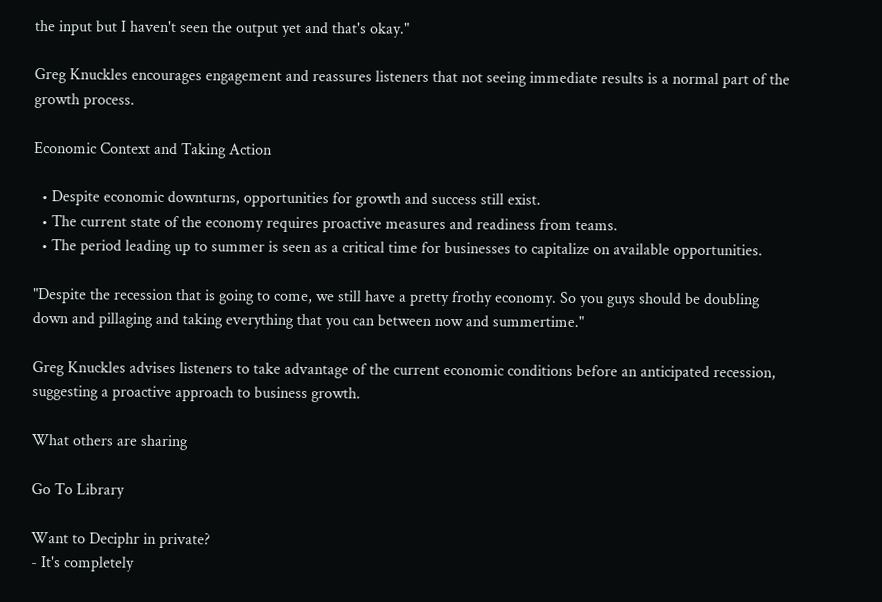the input but I haven't seen the output yet and that's okay."

Greg Knuckles encourages engagement and reassures listeners that not seeing immediate results is a normal part of the growth process.

Economic Context and Taking Action

  • Despite economic downturns, opportunities for growth and success still exist.
  • The current state of the economy requires proactive measures and readiness from teams.
  • The period leading up to summer is seen as a critical time for businesses to capitalize on available opportunities.

"Despite the recession that is going to come, we still have a pretty frothy economy. So you guys should be doubling down and pillaging and taking everything that you can between now and summertime."

Greg Knuckles advises listeners to take advantage of the current economic conditions before an anticipated recession, suggesting a proactive approach to business growth.

What others are sharing

Go To Library

Want to Deciphr in private?
- It's completely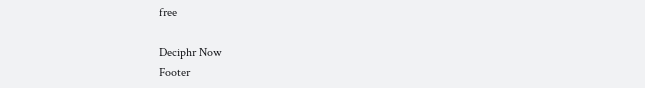free

Deciphr Now
Footer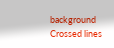background
Crossed lines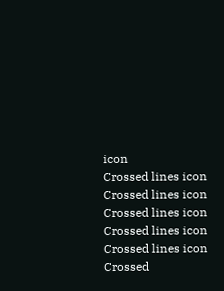icon
Crossed lines icon
Crossed lines icon
Crossed lines icon
Crossed lines icon
Crossed lines icon
Crossed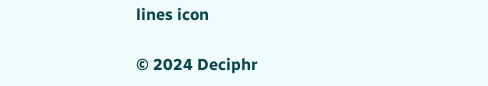lines icon

© 2024 Deciphr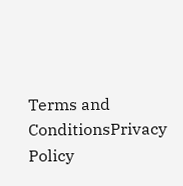Terms and ConditionsPrivacy Policy